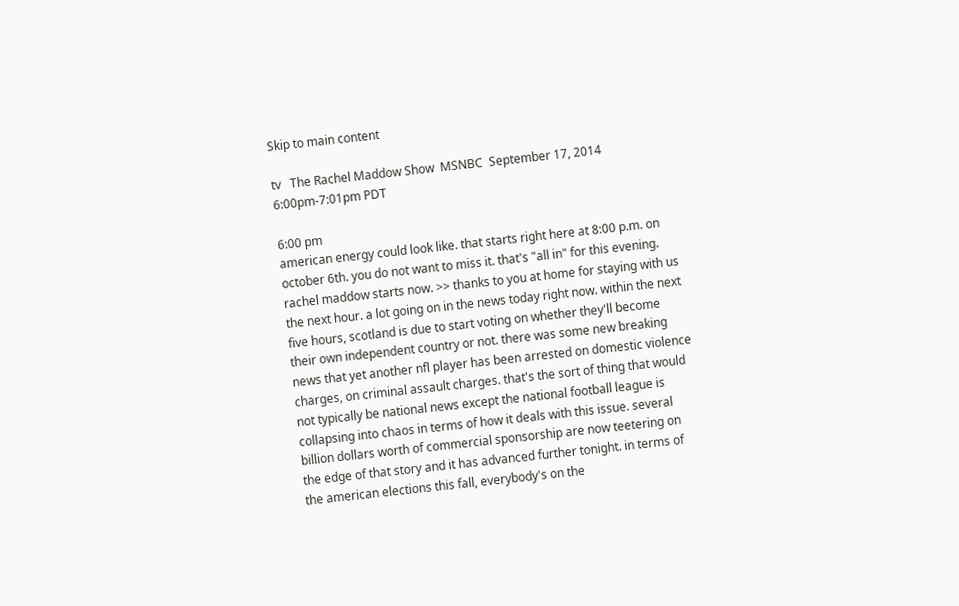Skip to main content

tv   The Rachel Maddow Show  MSNBC  September 17, 2014 6:00pm-7:01pm PDT

6:00 pm
american energy could look like. that starts right here at 8:00 p.m. on october 6th. you do not want to miss it. that's "all in" for this evening. rachel maddow starts now. >> thanks to you at home for staying with us the next hour. a lot going on in the news today right now. within the next five hours, scotland is due to start voting on whether they'll become their own independent country or not. there was some new breaking news that yet another nfl player has been arrested on domestic violence charges, on criminal assault charges. that's the sort of thing that would not typically be national news except the national football league is collapsing into chaos in terms of how it deals with this issue. several billion dollars worth of commercial sponsorship are now teetering on the edge of that story and it has advanced further tonight. in terms of the american elections this fall, everybody's on the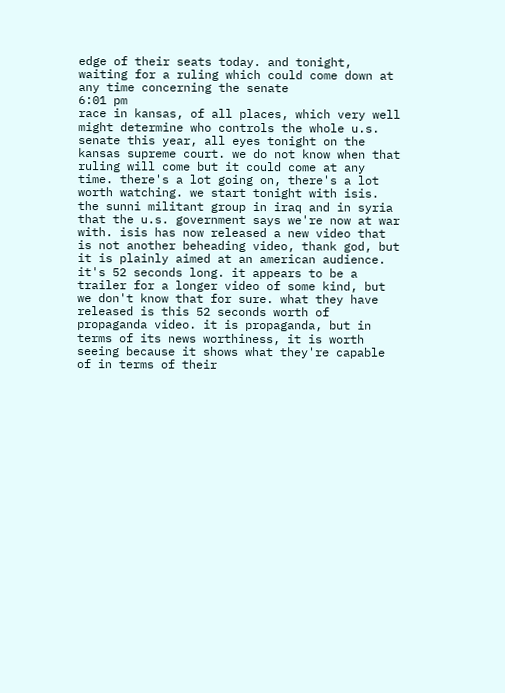edge of their seats today. and tonight, waiting for a ruling which could come down at any time concerning the senate
6:01 pm
race in kansas, of all places, which very well might determine who controls the whole u.s. senate this year, all eyes tonight on the kansas supreme court. we do not know when that ruling will come but it could come at any time. there's a lot going on, there's a lot worth watching. we start tonight with isis. the sunni militant group in iraq and in syria that the u.s. government says we're now at war with. isis has now released a new video that is not another beheading video, thank god, but it is plainly aimed at an american audience. it's 52 seconds long. it appears to be a trailer for a longer video of some kind, but we don't know that for sure. what they have released is this 52 seconds worth of propaganda video. it is propaganda, but in terms of its news worthiness, it is worth seeing because it shows what they're capable of in terms of their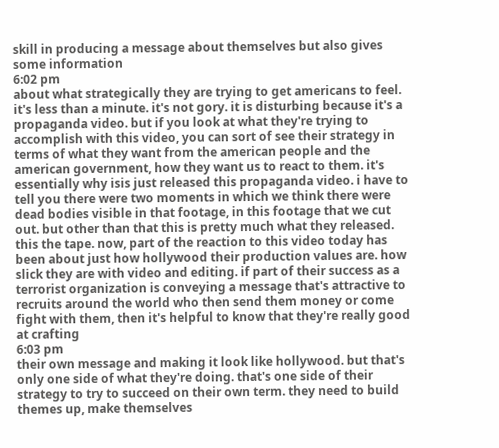skill in producing a message about themselves but also gives some information
6:02 pm
about what strategically they are trying to get americans to feel. it's less than a minute. it's not gory. it is disturbing because it's a propaganda video. but if you look at what they're trying to accomplish with this video, you can sort of see their strategy in terms of what they want from the american people and the american government, how they want us to react to them. it's essentially why isis just released this propaganda video. i have to tell you there were two moments in which we think there were dead bodies visible in that footage, in this footage that we cut out. but other than that this is pretty much what they released. this the tape. now, part of the reaction to this video today has been about just how hollywood their production values are. how slick they are with video and editing. if part of their success as a terrorist organization is conveying a message that's attractive to recruits around the world who then send them money or come fight with them, then it's helpful to know that they're really good at crafting
6:03 pm
their own message and making it look like hollywood. but that's only one side of what they're doing. that's one side of their strategy to try to succeed on their own term. they need to build themes up, make themselves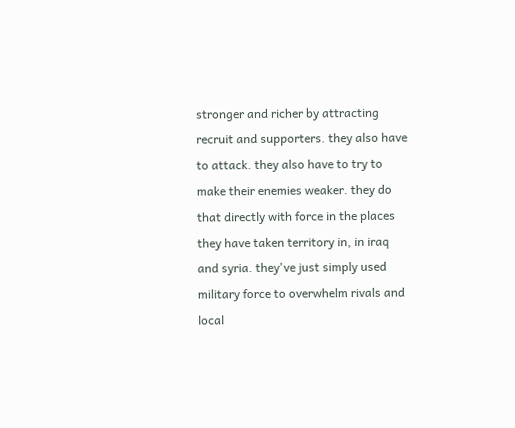stronger and richer by attracting recruit and supporters. they also have to attack. they also have to try to make their enemies weaker. they do that directly with force in the places they have taken territory in, in iraq and syria. they've just simply used military force to overwhelm rivals and local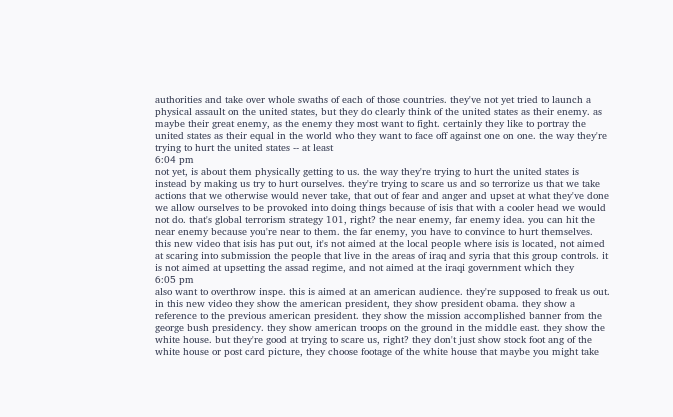authorities and take over whole swaths of each of those countries. they've not yet tried to launch a physical assault on the united states, but they do clearly think of the united states as their enemy. as maybe their great enemy, as the enemy they most want to fight. certainly they like to portray the united states as their equal in the world who they want to face off against one on one. the way they're trying to hurt the united states -- at least
6:04 pm
not yet, is about them physically getting to us. the way they're trying to hurt the united states is instead by making us try to hurt ourselves. they're trying to scare us and so terrorize us that we take actions that we otherwise would never take, that out of fear and anger and upset at what they've done we allow ourselves to be provoked into doing things because of isis that with a cooler head we would not do. that's global terrorism strategy 101, right? the near enemy, far enemy idea. you can hit the near enemy because you're near to them. the far enemy, you have to convince to hurt themselves. this new video that isis has put out, it's not aimed at the local people where isis is located, not aimed at scaring into submission the people that live in the areas of iraq and syria that this group controls. it is not aimed at upsetting the assad regime, and not aimed at the iraqi government which they
6:05 pm
also want to overthrow inspe. this is aimed at an american audience. they're supposed to freak us out. in this new video they show the american president, they show president obama. they show a reference to the previous american president. they show the mission accomplished banner from the george bush presidency. they show american troops on the ground in the middle east. they show the white house. but they're good at trying to scare us, right? they don't just show stock foot ang of the white house or post card picture, they choose footage of the white house that maybe you might take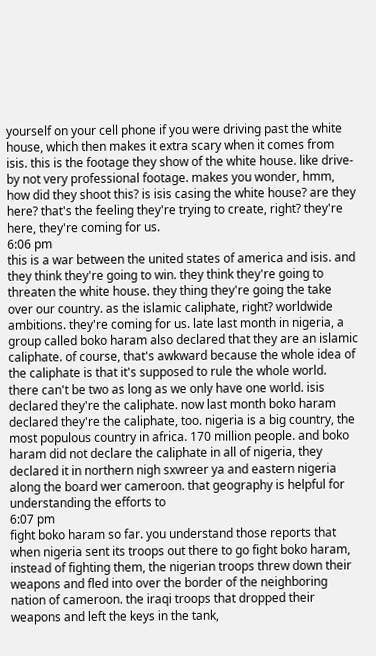yourself on your cell phone if you were driving past the white house, which then makes it extra scary when it comes from isis. this is the footage they show of the white house. like drive-by not very professional footage. makes you wonder, hmm, how did they shoot this? is isis casing the white house? are they here? that's the feeling they're trying to create, right? they're here, they're coming for us.
6:06 pm
this is a war between the united states of america and isis. and they think they're going to win. they think they're going to threaten the white house. they thing they're going the take over our country. as the islamic caliphate, right? worldwide ambitions. they're coming for us. late last month in nigeria, a group called boko haram also declared that they are an islamic caliphate. of course, that's awkward because the whole idea of the caliphate is that it's supposed to rule the whole world. there can't be two as long as we only have one world. isis declared they're the caliphate. now last month boko haram declared they're the caliphate, too. nigeria is a big country, the most populous country in africa. 170 million people. and boko haram did not declare the caliphate in all of nigeria, they declared it in northern nigh sxwreer ya and eastern nigeria along the board wer cameroon. that geography is helpful for understanding the efforts to
6:07 pm
fight boko haram so far. you understand those reports that when nigeria sent its troops out there to go fight boko haram, instead of fighting them, the nigerian troops threw down their weapons and fled into over the border of the neighboring nation of cameroon. the iraqi troops that dropped their weapons and left the keys in the tank,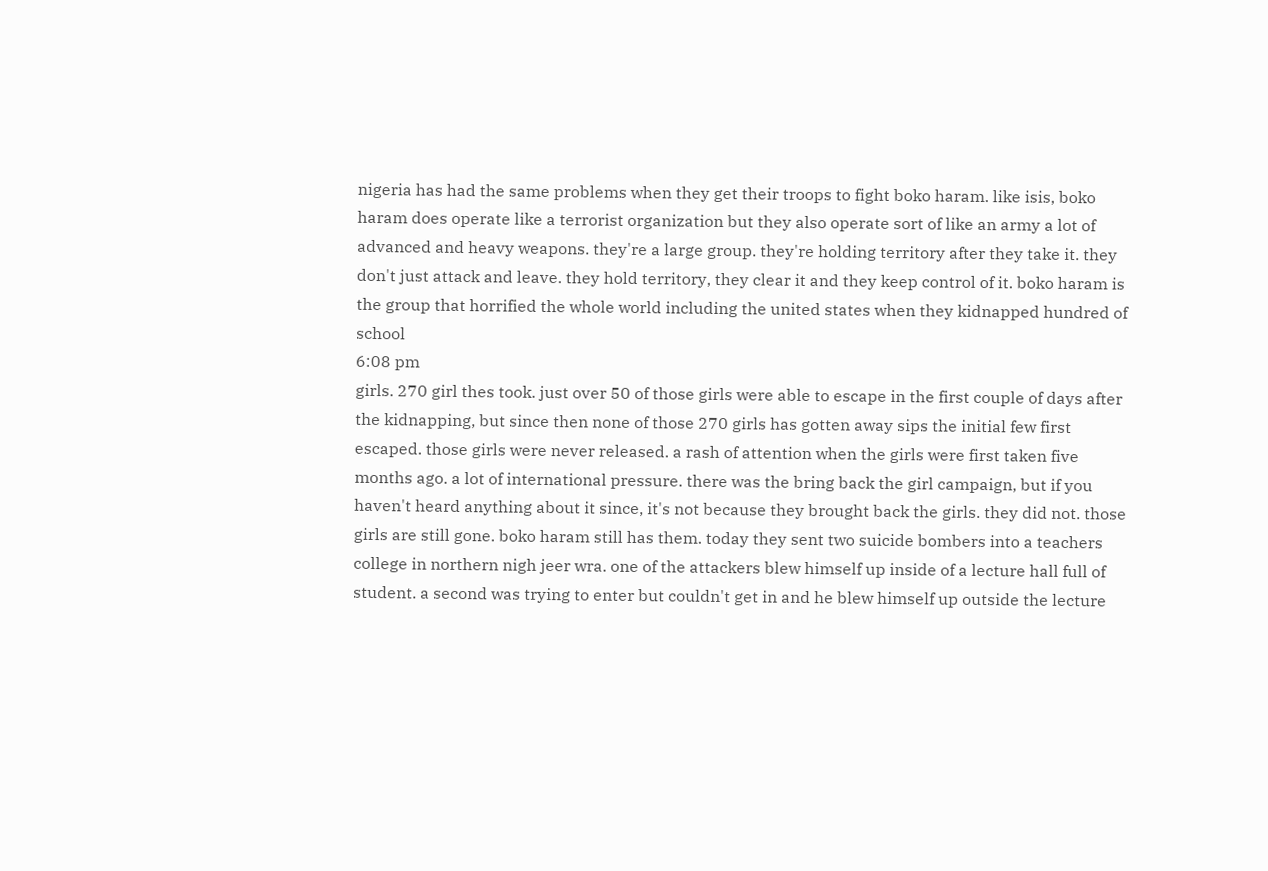nigeria has had the same problems when they get their troops to fight boko haram. like isis, boko haram does operate like a terrorist organization but they also operate sort of like an army a lot of advanced and heavy weapons. they're a large group. they're holding territory after they take it. they don't just attack and leave. they hold territory, they clear it and they keep control of it. boko haram is the group that horrified the whole world including the united states when they kidnapped hundred of school
6:08 pm
girls. 270 girl thes took. just over 50 of those girls were able to escape in the first couple of days after the kidnapping, but since then none of those 270 girls has gotten away sips the initial few first escaped. those girls were never released. a rash of attention when the girls were first taken five months ago. a lot of international pressure. there was the bring back the girl campaign, but if you haven't heard anything about it since, it's not because they brought back the girls. they did not. those girls are still gone. boko haram still has them. today they sent two suicide bombers into a teachers college in northern nigh jeer wra. one of the attackers blew himself up inside of a lecture hall full of student. a second was trying to enter but couldn't get in and he blew himself up outside the lecture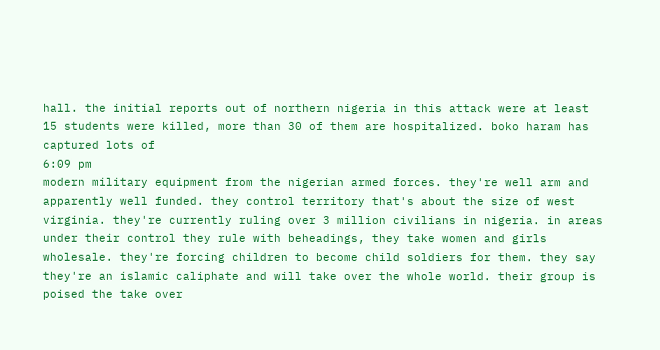hall. the initial reports out of northern nigeria in this attack were at least 15 students were killed, more than 30 of them are hospitalized. boko haram has captured lots of
6:09 pm
modern military equipment from the nigerian armed forces. they're well arm and apparently well funded. they control territory that's about the size of west virginia. they're currently ruling over 3 million civilians in nigeria. in areas under their control they rule with beheadings, they take women and girls wholesale. they're forcing children to become child soldiers for them. they say they're an islamic caliphate and will take over the whole world. their group is poised the take over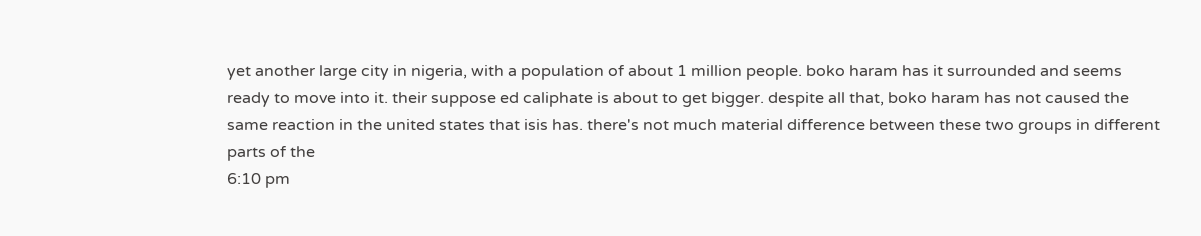yet another large city in nigeria, with a population of about 1 million people. boko haram has it surrounded and seems ready to move into it. their suppose ed caliphate is about to get bigger. despite all that, boko haram has not caused the same reaction in the united states that isis has. there's not much material difference between these two groups in different parts of the
6:10 pm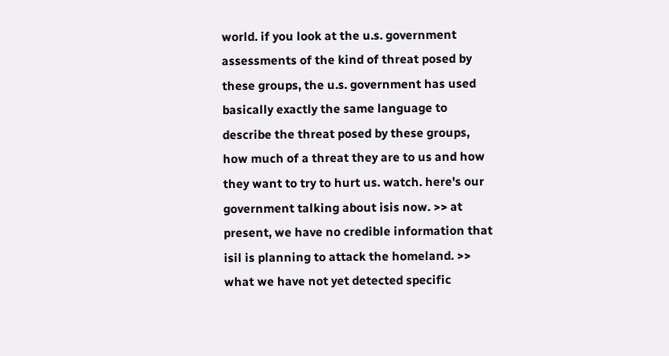world. if you look at the u.s. government assessments of the kind of threat posed by these groups, the u.s. government has used basically exactly the same language to describe the threat posed by these groups, how much of a threat they are to us and how they want to try to hurt us. watch. here's our government talking about isis now. >> at present, we have no credible information that isil is planning to attack the homeland. >> what we have not yet detected specific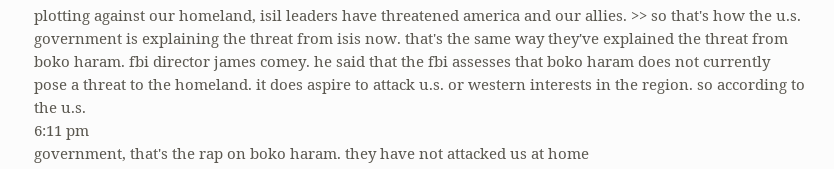plotting against our homeland, isil leaders have threatened america and our allies. >> so that's how the u.s. government is explaining the threat from isis now. that's the same way they've explained the threat from boko haram. fbi director james comey. he said that the fbi assesses that boko haram does not currently pose a threat to the homeland. it does aspire to attack u.s. or western interests in the region. so according to the u.s.
6:11 pm
government, that's the rap on boko haram. they have not attacked us at home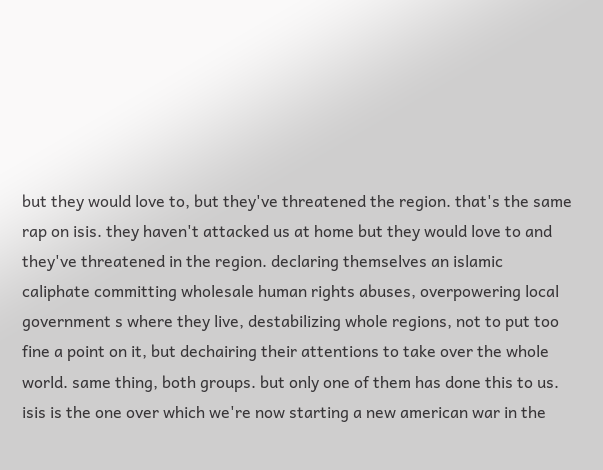but they would love to, but they've threatened the region. that's the same rap on isis. they haven't attacked us at home but they would love to and they've threatened in the region. declaring themselves an islamic caliphate committing wholesale human rights abuses, overpowering local government s where they live, destabilizing whole regions, not to put too fine a point on it, but dechairing their attentions to take over the whole world. same thing, both groups. but only one of them has done this to us. isis is the one over which we're now starting a new american war in the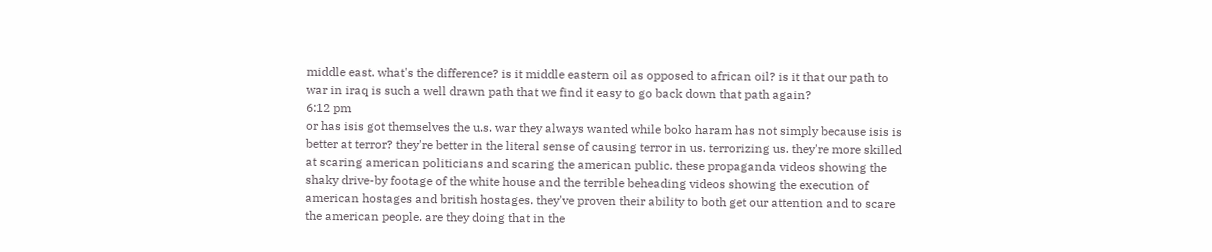middle east. what's the difference? is it middle eastern oil as opposed to african oil? is it that our path to war in iraq is such a well drawn path that we find it easy to go back down that path again?
6:12 pm
or has isis got themselves the u.s. war they always wanted while boko haram has not simply because isis is better at terror? they're better in the literal sense of causing terror in us. terrorizing us. they're more skilled at scaring american politicians and scaring the american public. these propaganda videos showing the shaky drive-by footage of the white house and the terrible beheading videos showing the execution of american hostages and british hostages. they've proven their ability to both get our attention and to scare the american people. are they doing that in the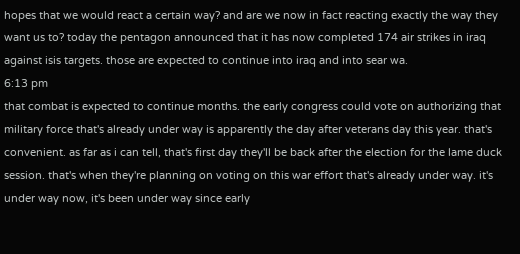hopes that we would react a certain way? and are we now in fact reacting exactly the way they want us to? today the pentagon announced that it has now completed 174 air strikes in iraq against isis targets. those are expected to continue into iraq and into sear wa.
6:13 pm
that combat is expected to continue months. the early congress could vote on authorizing that military force that's already under way is apparently the day after veterans day this year. that's convenient. as far as i can tell, that's first day they'll be back after the election for the lame duck session. that's when they're planning on voting on this war effort that's already under way. it's under way now, it's been under way since early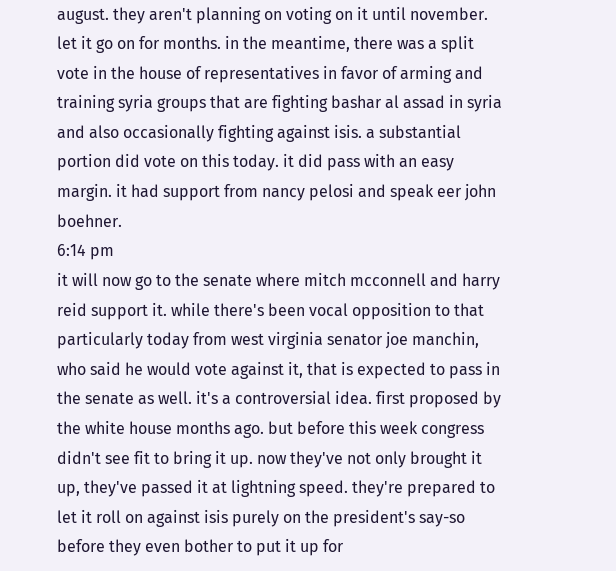august. they aren't planning on voting on it until november. let it go on for months. in the meantime, there was a split vote in the house of representatives in favor of arming and training syria groups that are fighting bashar al assad in syria and also occasionally fighting against isis. a substantial portion did vote on this today. it did pass with an easy margin. it had support from nancy pelosi and speak eer john boehner.
6:14 pm
it will now go to the senate where mitch mcconnell and harry reid support it. while there's been vocal opposition to that particularly today from west virginia senator joe manchin, who said he would vote against it, that is expected to pass in the senate as well. it's a controversial idea. first proposed by the white house months ago. but before this week congress didn't see fit to bring it up. now they've not only brought it up, they've passed it at lightning speed. they're prepared to let it roll on against isis purely on the president's say-so before they even bother to put it up for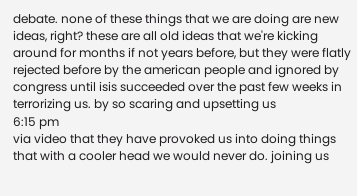debate. none of these things that we are doing are new ideas, right? these are all old ideas that we're kicking around for months if not years before, but they were flatly rejected before by the american people and ignored by congress until isis succeeded over the past few weeks in terrorizing us. by so scaring and upsetting us
6:15 pm
via video that they have provoked us into doing things that with a cooler head we would never do. joining us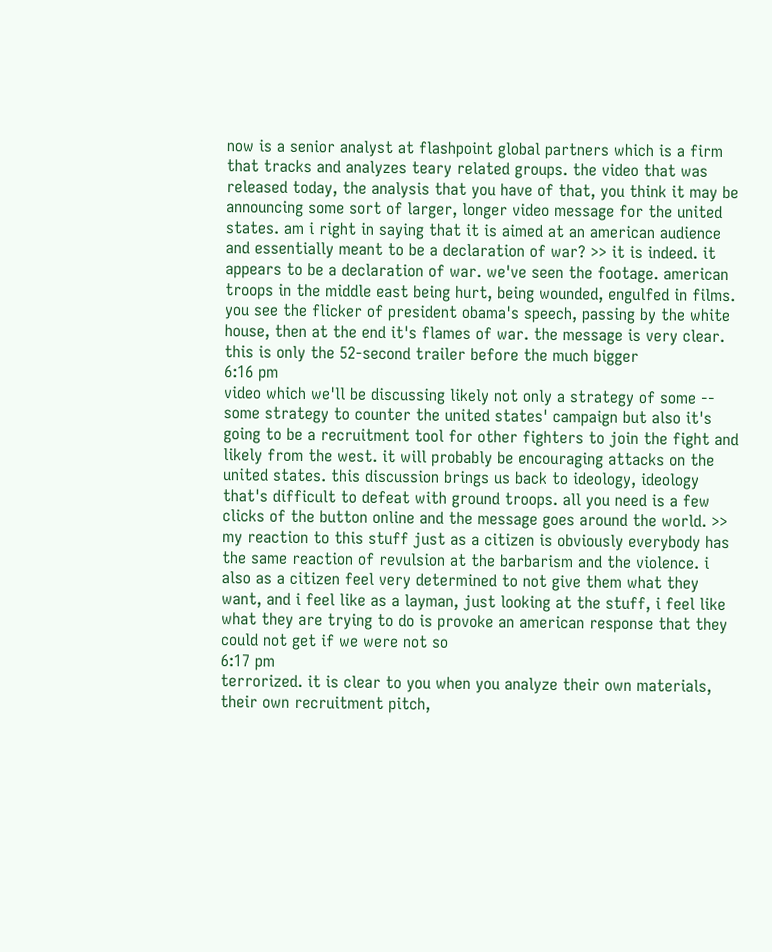now is a senior analyst at flashpoint global partners which is a firm that tracks and analyzes teary related groups. the video that was released today, the analysis that you have of that, you think it may be announcing some sort of larger, longer video message for the united states. am i right in saying that it is aimed at an american audience and essentially meant to be a declaration of war? >> it is indeed. it appears to be a declaration of war. we've seen the footage. american troops in the middle east being hurt, being wounded, engulfed in films. you see the flicker of president obama's speech, passing by the white house, then at the end it's flames of war. the message is very clear. this is only the 52-second trailer before the much bigger
6:16 pm
video which we'll be discussing likely not only a strategy of some -- some strategy to counter the united states' campaign but also it's going to be a recruitment tool for other fighters to join the fight and likely from the west. it will probably be encouraging attacks on the united states. this discussion brings us back to ideology, ideology that's difficult to defeat with ground troops. all you need is a few clicks of the button online and the message goes around the world. >> my reaction to this stuff just as a citizen is obviously everybody has the same reaction of revulsion at the barbarism and the violence. i also as a citizen feel very determined to not give them what they want, and i feel like as a layman, just looking at the stuff, i feel like what they are trying to do is provoke an american response that they could not get if we were not so
6:17 pm
terrorized. it is clear to you when you analyze their own materials, their own recruitment pitch,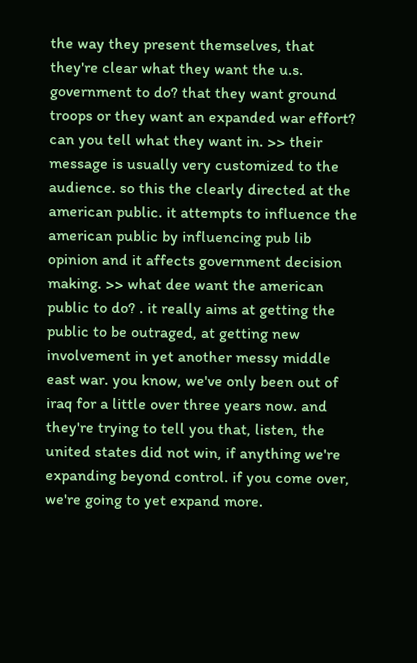the way they present themselves, that they're clear what they want the u.s. government to do? that they want ground troops or they want an expanded war effort? can you tell what they want in. >> their message is usually very customized to the audience. so this the clearly directed at the american public. it attempts to influence the american public by influencing pub lib opinion and it affects government decision making. >> what dee want the american public to do? . it really aims at getting the public to be outraged, at getting new involvement in yet another messy middle east war. you know, we've only been out of iraq for a little over three years now. and they're trying to tell you that, listen, the united states did not win, if anything we're expanding beyond control. if you come over, we're going to yet expand more.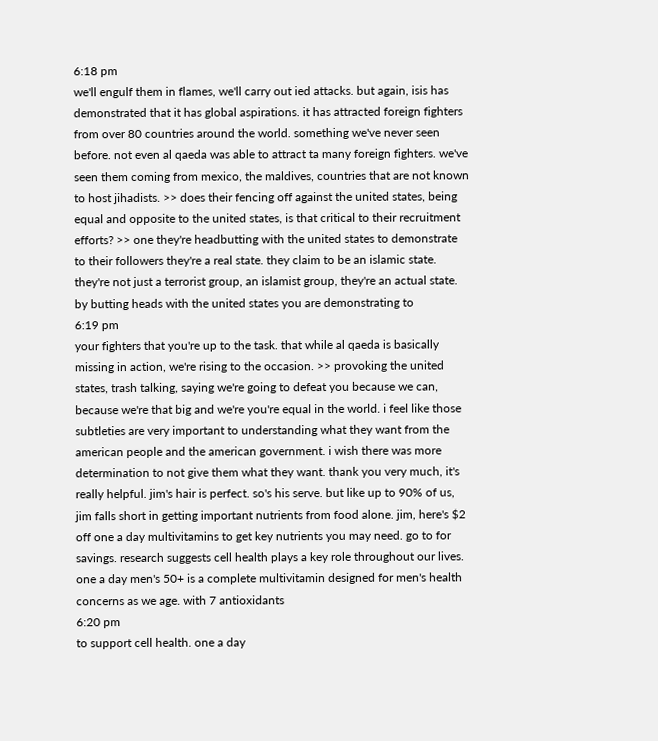6:18 pm
we'll engulf them in flames, we'll carry out ied attacks. but again, isis has demonstrated that it has global aspirations. it has attracted foreign fighters from over 80 countries around the world. something we've never seen before. not even al qaeda was able to attract ta many foreign fighters. we've seen them coming from mexico, the maldives, countries that are not known to host jihadists. >> does their fencing off against the united states, being equal and opposite to the united states, is that critical to their recruitment efforts? >> one they're headbutting with the united states to demonstrate to their followers they're a real state. they claim to be an islamic state. they're not just a terrorist group, an islamist group, they're an actual state. by butting heads with the united states you are demonstrating to
6:19 pm
your fighters that you're up to the task. that while al qaeda is basically missing in action, we're rising to the occasion. >> provoking the united states, trash talking, saying we're going to defeat you because we can, because we're that big and we're you're equal in the world. i feel like those subtleties are very important to understanding what they want from the american people and the american government. i wish there was more determination to not give them what they want. thank you very much, it's really helpful. jim's hair is perfect. so's his serve. but like up to 90% of us, jim falls short in getting important nutrients from food alone. jim, here's $2 off one a day multivitamins to get key nutrients you may need. go to for savings. research suggests cell health plays a key role throughout our lives. one a day men's 50+ is a complete multivitamin designed for men's health concerns as we age. with 7 antioxidants
6:20 pm
to support cell health. one a day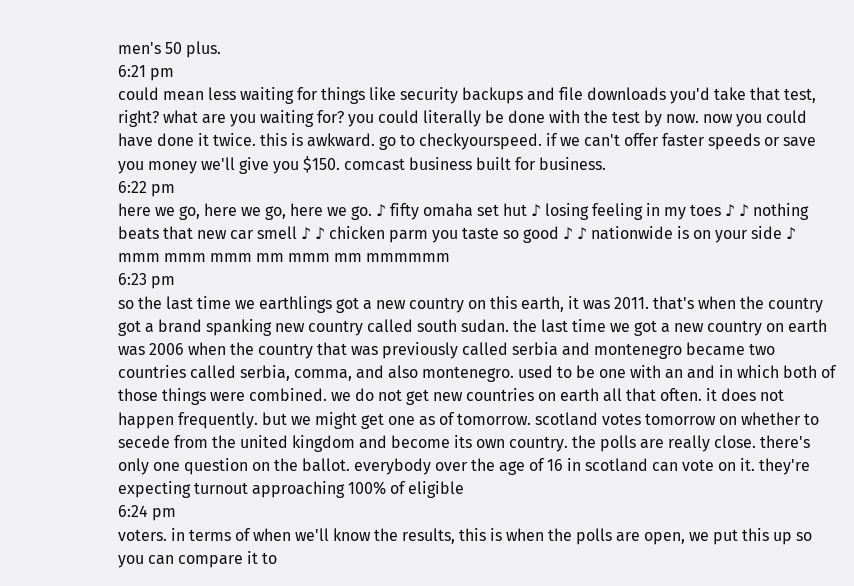men's 50 plus.
6:21 pm
could mean less waiting for things like security backups and file downloads you'd take that test, right? what are you waiting for? you could literally be done with the test by now. now you could have done it twice. this is awkward. go to checkyourspeed. if we can't offer faster speeds or save you money we'll give you $150. comcast business built for business.
6:22 pm
here we go, here we go, here we go. ♪ fifty omaha set hut ♪ losing feeling in my toes ♪ ♪ nothing beats that new car smell ♪ ♪ chicken parm you taste so good ♪ ♪ nationwide is on your side ♪ mmm mmm mmm mm mmm mm mmmmmm
6:23 pm
so the last time we earthlings got a new country on this earth, it was 2011. that's when the country got a brand spanking new country called south sudan. the last time we got a new country on earth was 2006 when the country that was previously called serbia and montenegro became two countries called serbia, comma, and also montenegro. used to be one with an and in which both of those things were combined. we do not get new countries on earth all that often. it does not happen frequently. but we might get one as of tomorrow. scotland votes tomorrow on whether to secede from the united kingdom and become its own country. the polls are really close. there's only one question on the ballot. everybody over the age of 16 in scotland can vote on it. they're expecting turnout approaching 100% of eligible
6:24 pm
voters. in terms of when we'll know the results, this is when the polls are open, we put this up so you can compare it to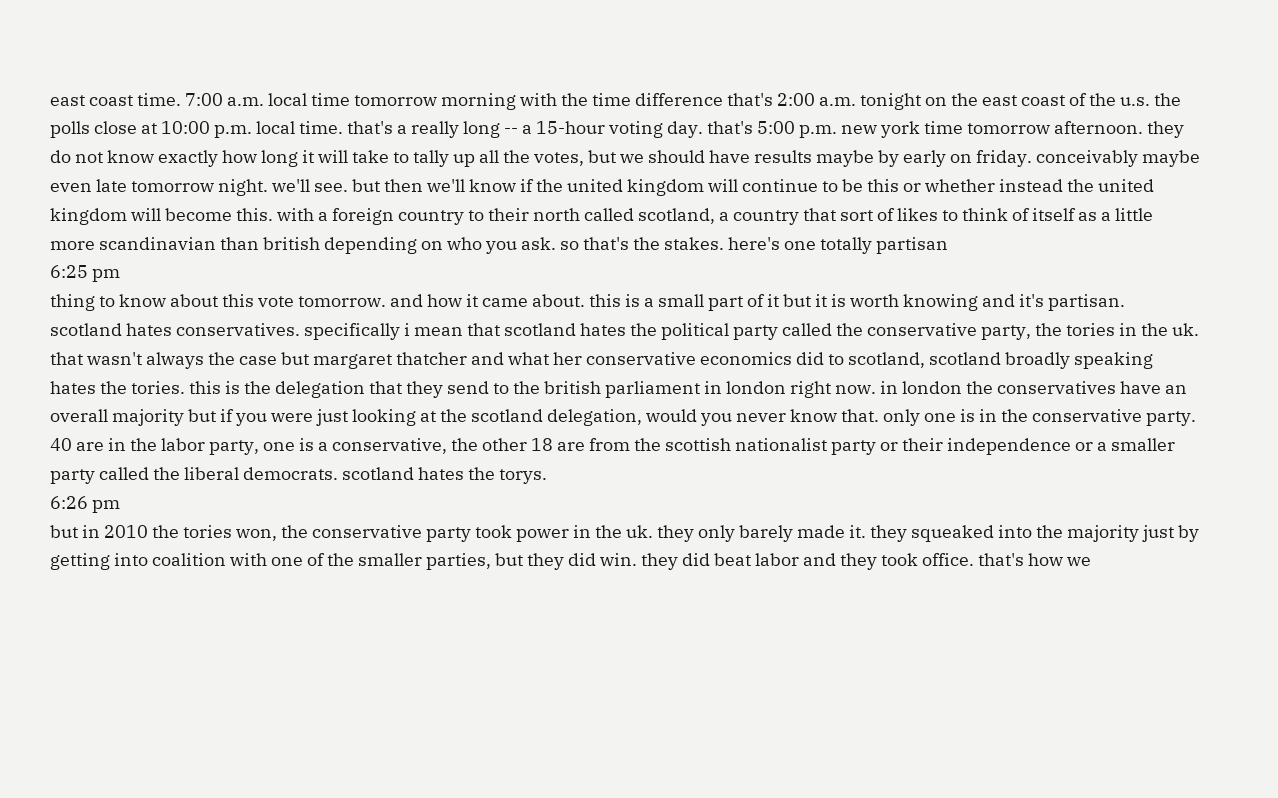east coast time. 7:00 a.m. local time tomorrow morning with the time difference that's 2:00 a.m. tonight on the east coast of the u.s. the polls close at 10:00 p.m. local time. that's a really long -- a 15-hour voting day. that's 5:00 p.m. new york time tomorrow afternoon. they do not know exactly how long it will take to tally up all the votes, but we should have results maybe by early on friday. conceivably maybe even late tomorrow night. we'll see. but then we'll know if the united kingdom will continue to be this or whether instead the united kingdom will become this. with a foreign country to their north called scotland, a country that sort of likes to think of itself as a little more scandinavian than british depending on who you ask. so that's the stakes. here's one totally partisan
6:25 pm
thing to know about this vote tomorrow. and how it came about. this is a small part of it but it is worth knowing and it's partisan. scotland hates conservatives. specifically i mean that scotland hates the political party called the conservative party, the tories in the uk. that wasn't always the case but margaret thatcher and what her conservative economics did to scotland, scotland broadly speaking hates the tories. this is the delegation that they send to the british parliament in london right now. in london the conservatives have an overall majority but if you were just looking at the scotland delegation, would you never know that. only one is in the conservative party. 40 are in the labor party, one is a conservative, the other 18 are from the scottish nationalist party or their independence or a smaller party called the liberal democrats. scotland hates the torys.
6:26 pm
but in 2010 the tories won, the conservative party took power in the uk. they only barely made it. they squeaked into the majority just by getting into coalition with one of the smaller parties, but they did win. they did beat labor and they took office. that's how we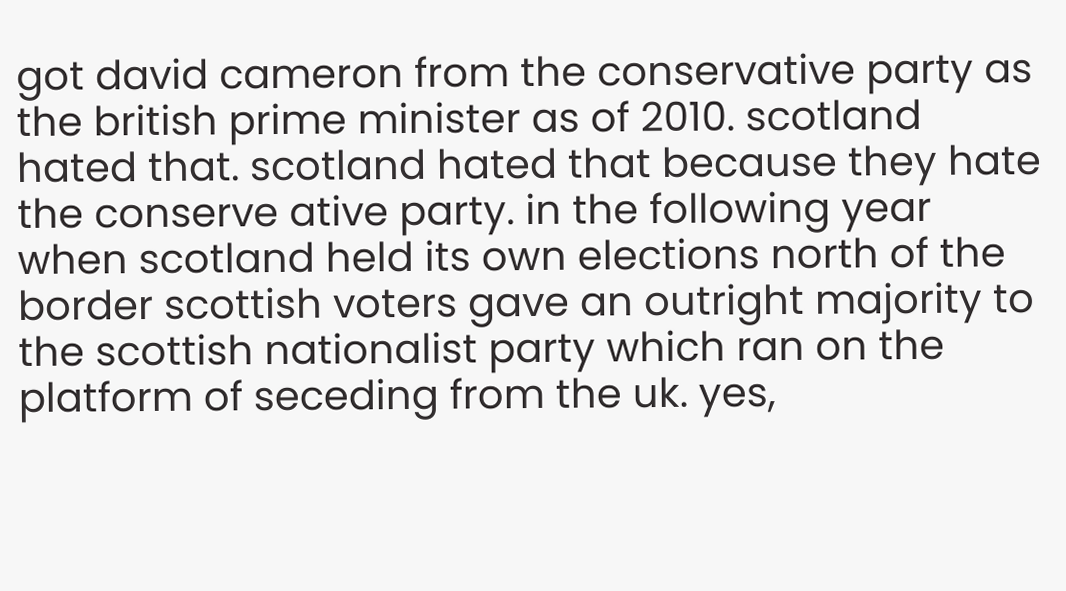got david cameron from the conservative party as the british prime minister as of 2010. scotland hated that. scotland hated that because they hate the conserve ative party. in the following year when scotland held its own elections north of the border scottish voters gave an outright majority to the scottish nationalist party which ran on the platform of seceding from the uk. yes,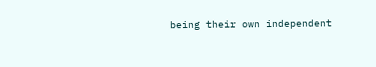being their own independent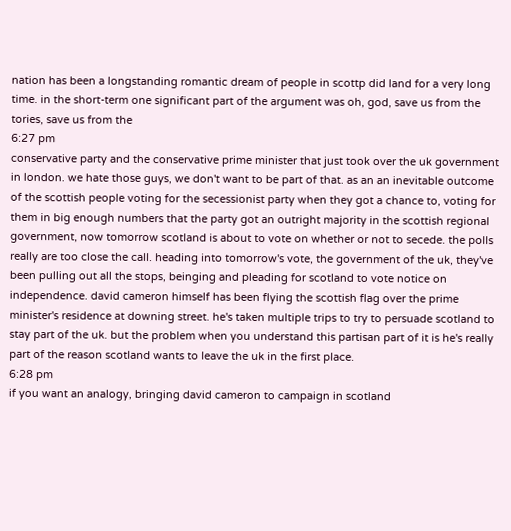nation has been a longstanding romantic dream of people in scottp did land for a very long time. in the short-term one significant part of the argument was oh, god, save us from the tories, save us from the
6:27 pm
conservative party and the conservative prime minister that just took over the uk government in london. we hate those guys, we don't want to be part of that. as an an inevitable outcome of the scottish people voting for the secessionist party when they got a chance to, voting for them in big enough numbers that the party got an outright majority in the scottish regional government, now tomorrow scotland is about to vote on whether or not to secede. the polls really are too close the call. heading into tomorrow's vote, the government of the uk, they've been pulling out all the stops, beinging and pleading for scotland to vote notice on independence. david cameron himself has been flying the scottish flag over the prime minister's residence at downing street. he's taken multiple trips to try to persuade scotland to stay part of the uk. but the problem when you understand this partisan part of it is he's really part of the reason scotland wants to leave the uk in the first place.
6:28 pm
if you want an analogy, bringing david cameron to campaign in scotland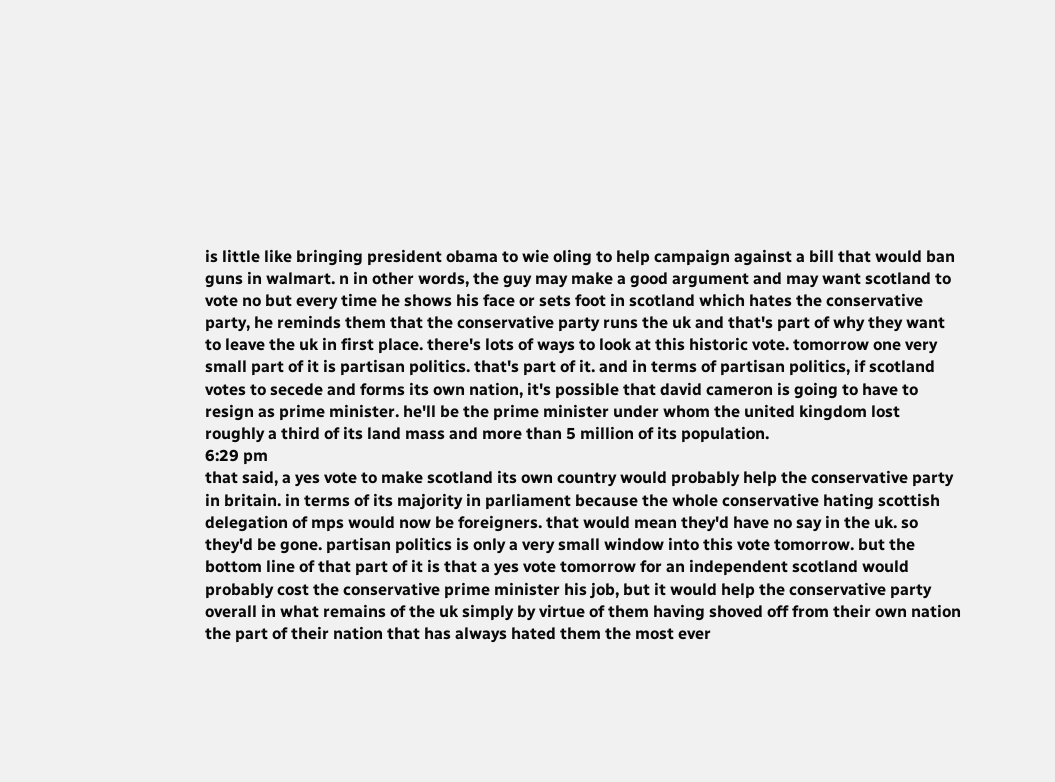is little like bringing president obama to wie oling to help campaign against a bill that would ban guns in walmart. n in other words, the guy may make a good argument and may want scotland to vote no but every time he shows his face or sets foot in scotland which hates the conservative party, he reminds them that the conservative party runs the uk and that's part of why they want to leave the uk in first place. there's lots of ways to look at this historic vote. tomorrow one very small part of it is partisan politics. that's part of it. and in terms of partisan politics, if scotland votes to secede and forms its own nation, it's possible that david cameron is going to have to resign as prime minister. he'll be the prime minister under whom the united kingdom lost roughly a third of its land mass and more than 5 million of its population.
6:29 pm
that said, a yes vote to make scotland its own country would probably help the conservative party in britain. in terms of its majority in parliament because the whole conservative hating scottish delegation of mps would now be foreigners. that would mean they'd have no say in the uk. so they'd be gone. partisan politics is only a very small window into this vote tomorrow. but the bottom line of that part of it is that a yes vote tomorrow for an independent scotland would probably cost the conservative prime minister his job, but it would help the conservative party overall in what remains of the uk simply by virtue of them having shoved off from their own nation the part of their nation that has always hated them the most ever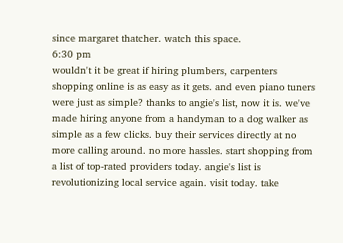since margaret thatcher. watch this space.
6:30 pm
wouldn't it be great if hiring plumbers, carpenters shopping online is as easy as it gets. and even piano tuners were just as simple? thanks to angie's list, now it is. we've made hiring anyone from a handyman to a dog walker as simple as a few clicks. buy their services directly at no more calling around. no more hassles. start shopping from a list of top-rated providers today. angie's list is revolutionizing local service again. visit today. take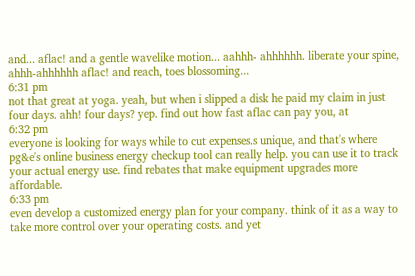and... aflac! and a gentle wavelike motion... aahhh- ahhhhhh. liberate your spine, ahhh-ahhhhhh aflac! and reach, toes blossoming...
6:31 pm
not that great at yoga. yeah, but when i slipped a disk he paid my claim in just four days. ahh! four days? yep. find out how fast aflac can pay you, at
6:32 pm
everyone is looking for ways while to cut expenses.s unique, and that's where pg&e's online business energy checkup tool can really help. you can use it to track your actual energy use. find rebates that make equipment upgrades more affordable.
6:33 pm
even develop a customized energy plan for your company. think of it as a way to take more control over your operating costs. and yet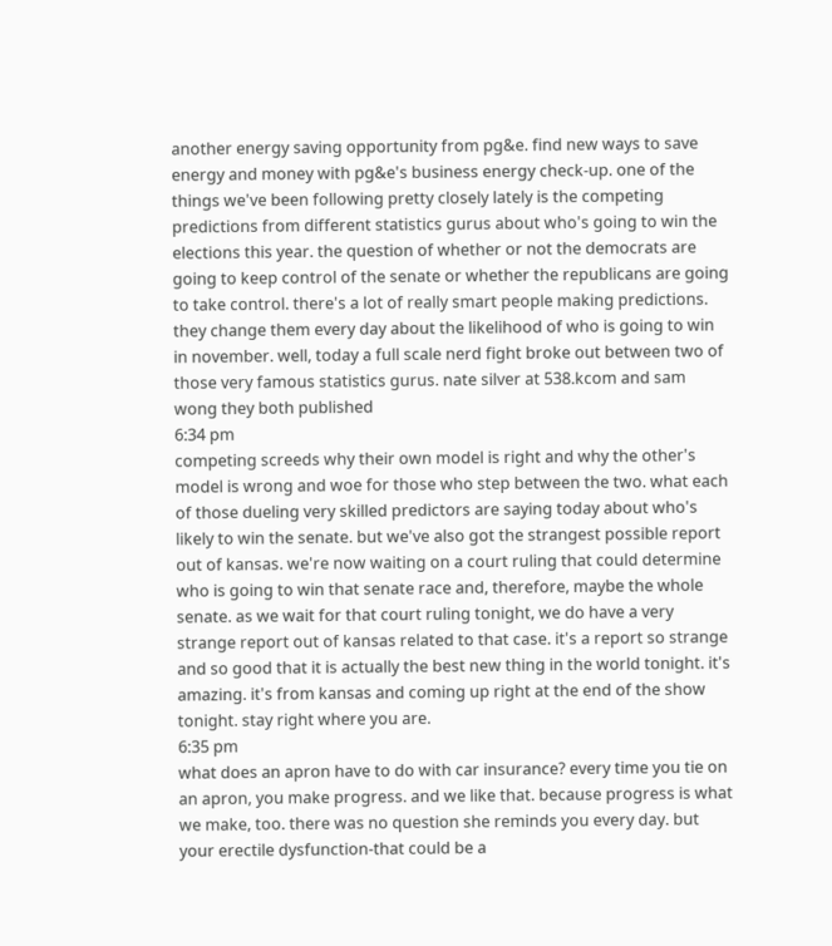another energy saving opportunity from pg&e. find new ways to save energy and money with pg&e's business energy check-up. one of the things we've been following pretty closely lately is the competing predictions from different statistics gurus about who's going to win the elections this year. the question of whether or not the democrats are going to keep control of the senate or whether the republicans are going to take control. there's a lot of really smart people making predictions. they change them every day about the likelihood of who is going to win in november. well, today a full scale nerd fight broke out between two of those very famous statistics gurus. nate silver at 538.kcom and sam wong they both published
6:34 pm
competing screeds why their own model is right and why the other's model is wrong and woe for those who step between the two. what each of those dueling very skilled predictors are saying today about who's likely to win the senate. but we've also got the strangest possible report out of kansas. we're now waiting on a court ruling that could determine who is going to win that senate race and, therefore, maybe the whole senate. as we wait for that court ruling tonight, we do have a very strange report out of kansas related to that case. it's a report so strange and so good that it is actually the best new thing in the world tonight. it's amazing. it's from kansas and coming up right at the end of the show tonight. stay right where you are.
6:35 pm
what does an apron have to do with car insurance? every time you tie on an apron, you make progress. and we like that. because progress is what we make, too. there was no question she reminds you every day. but your erectile dysfunction-that could be a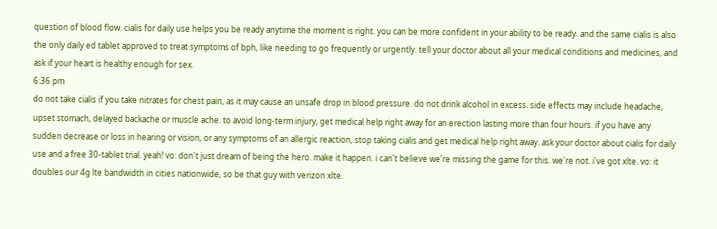question of blood flow. cialis for daily use helps you be ready anytime the moment is right. you can be more confident in your ability to be ready. and the same cialis is also the only daily ed tablet approved to treat symptoms of bph, like needing to go frequently or urgently. tell your doctor about all your medical conditions and medicines, and ask if your heart is healthy enough for sex.
6:36 pm
do not take cialis if you take nitrates for chest pain, as it may cause an unsafe drop in blood pressure. do not drink alcohol in excess. side effects may include headache, upset stomach, delayed backache or muscle ache. to avoid long-term injury, get medical help right away for an erection lasting more than four hours. if you have any sudden decrease or loss in hearing or vision, or any symptoms of an allergic reaction, stop taking cialis and get medical help right away. ask your doctor about cialis for daily use and a free 30-tablet trial. yeah! vo: don't just dream of being the hero. make it happen. i can't believe we're missing the game for this. we're not. i've got xlte. vo: it doubles our 4g lte bandwidth in cities nationwide, so be that guy with verizon xlte.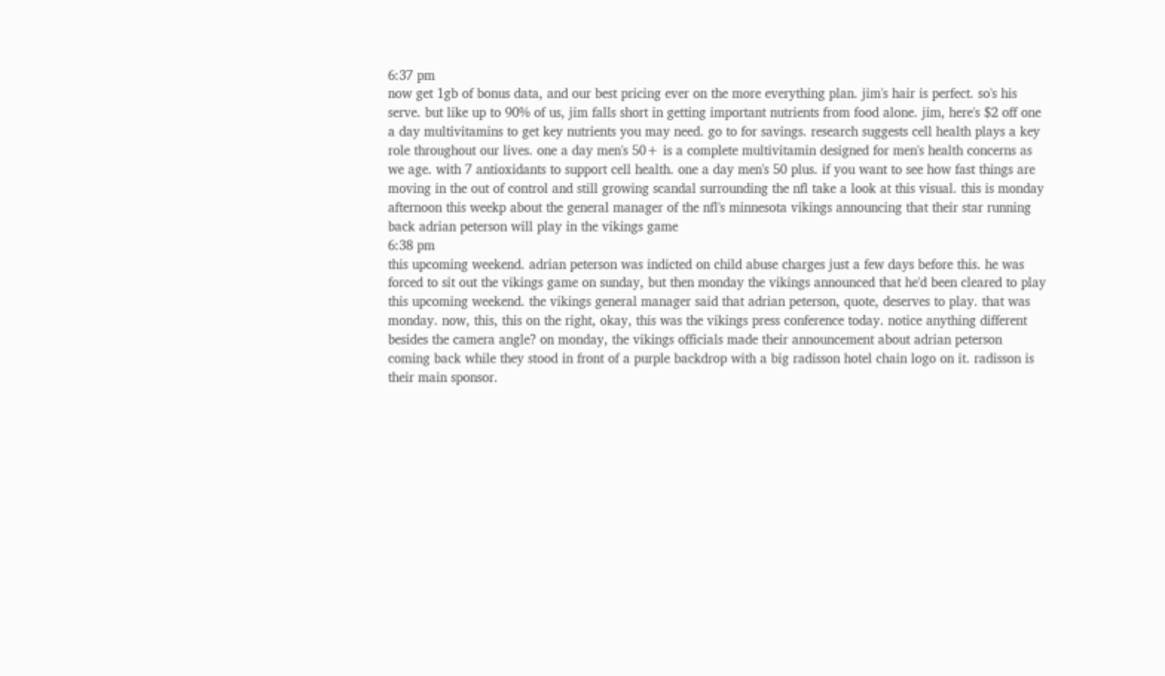6:37 pm
now get 1gb of bonus data, and our best pricing ever on the more everything plan. jim's hair is perfect. so's his serve. but like up to 90% of us, jim falls short in getting important nutrients from food alone. jim, here's $2 off one a day multivitamins to get key nutrients you may need. go to for savings. research suggests cell health plays a key role throughout our lives. one a day men's 50+ is a complete multivitamin designed for men's health concerns as we age. with 7 antioxidants to support cell health. one a day men's 50 plus. if you want to see how fast things are moving in the out of control and still growing scandal surrounding the nfl take a look at this visual. this is monday afternoon this weekp about the general manager of the nfl's minnesota vikings announcing that their star running back adrian peterson will play in the vikings game
6:38 pm
this upcoming weekend. adrian peterson was indicted on child abuse charges just a few days before this. he was forced to sit out the vikings game on sunday, but then monday the vikings announced that he'd been cleared to play this upcoming weekend. the vikings general manager said that adrian peterson, quote, deserves to play. that was monday. now, this, this on the right, okay, this was the vikings press conference today. notice anything different besides the camera angle? on monday, the vikings officials made their announcement about adrian peterson coming back while they stood in front of a purple backdrop with a big radisson hotel chain logo on it. radisson is their main sponsor.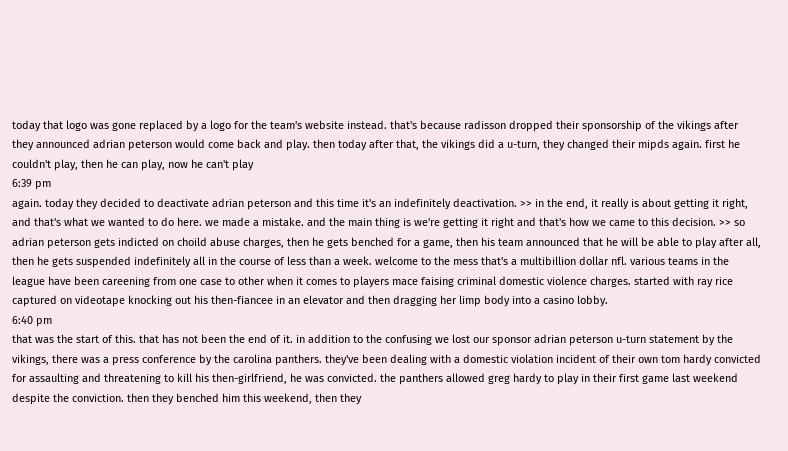today that logo was gone replaced by a logo for the team's website instead. that's because radisson dropped their sponsorship of the vikings after they announced adrian peterson would come back and play. then today after that, the vikings did a u-turn, they changed their mipds again. first he couldn't play, then he can play, now he can't play
6:39 pm
again. today they decided to deactivate adrian peterson and this time it's an indefinitely deactivation. >> in the end, it really is about getting it right, and that's what we wanted to do here. we made a mistake. and the main thing is we're getting it right and that's how we came to this decision. >> so adrian peterson gets indicted on choild abuse charges, then he gets benched for a game, then his team announced that he will be able to play after all, then he gets suspended indefinitely all in the course of less than a week. welcome to the mess that's a multibillion dollar nfl. various teams in the league have been careening from one case to other when it comes to players mace faising criminal domestic violence charges. started with ray rice captured on videotape knocking out his then-fiancee in an elevator and then dragging her limp body into a casino lobby.
6:40 pm
that was the start of this. that has not been the end of it. in addition to the confusing we lost our sponsor adrian peterson u-turn statement by the vikings, there was a press conference by the carolina panthers. they've been dealing with a domestic violation incident of their own tom hardy convicted for assaulting and threatening to kill his then-girlfriend, he was convicted. the panthers allowed greg hardy to play in their first game last weekend despite the conviction. then they benched him this weekend, then they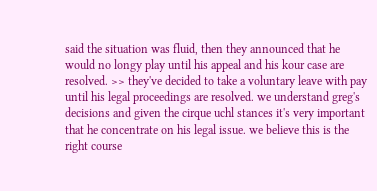said the situation was fluid, then they announced that he would no longy play until his appeal and his kour case are resolved. >> they've decided to take a voluntary leave with pay until his legal proceedings are resolved. we understand greg's decisions and given the cirque uchl stances it's very important that he concentrate on his legal issue. we believe this is the right course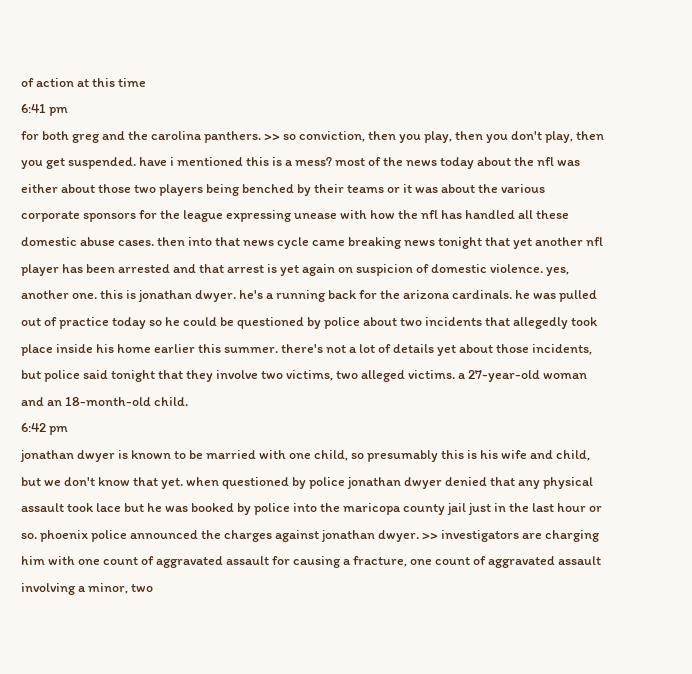of action at this time
6:41 pm
for both greg and the carolina panthers. >> so conviction, then you play, then you don't play, then you get suspended. have i mentioned this is a mess? most of the news today about the nfl was either about those two players being benched by their teams or it was about the various corporate sponsors for the league expressing unease with how the nfl has handled all these domestic abuse cases. then into that news cycle came breaking news tonight that yet another nfl player has been arrested and that arrest is yet again on suspicion of domestic violence. yes, another one. this is jonathan dwyer. he's a running back for the arizona cardinals. he was pulled out of practice today so he could be questioned by police about two incidents that allegedly took place inside his home earlier this summer. there's not a lot of details yet about those incidents, but police said tonight that they involve two victims, two alleged victims. a 27-year-old woman and an 18-month-old child.
6:42 pm
jonathan dwyer is known to be married with one child, so presumably this is his wife and child, but we don't know that yet. when questioned by police jonathan dwyer denied that any physical assault took lace but he was booked by police into the maricopa county jail just in the last hour or so. phoenix police announced the charges against jonathan dwyer. >> investigators are charging him with one count of aggravated assault for causing a fracture, one count of aggravated assault involving a minor, two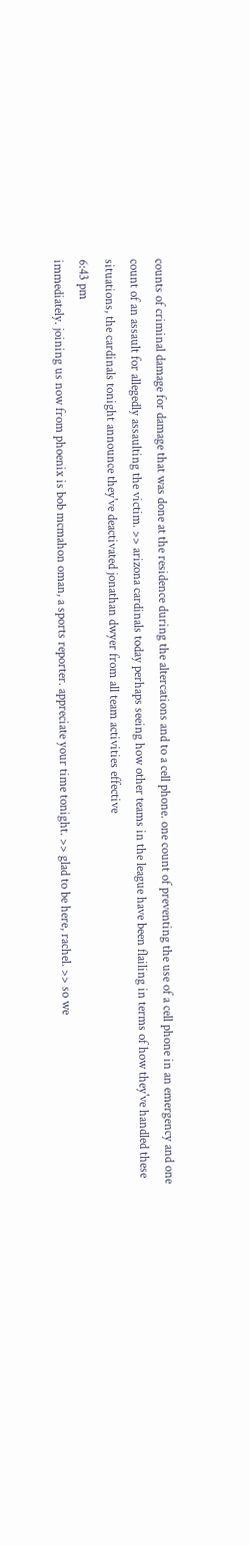counts of criminal damage for damage that was done at the residence during the altercations and to a cell phone. one count of preventing the use of a cell phone in an emergency and one count of an assault for allegedly assaulting the victim. >> arizona cardinals today perhaps seeing how other teams in the league have been flailing in terms of how they've handled these situations, the cardinals tonight announce they've deactivated jonathan dwyer from all team activities effective
6:43 pm
immediately. joining us now from phoenix is bob mcmahon oman, a sports reporter. appreciate your time tonight. >> glad to be here, rachel. >> so we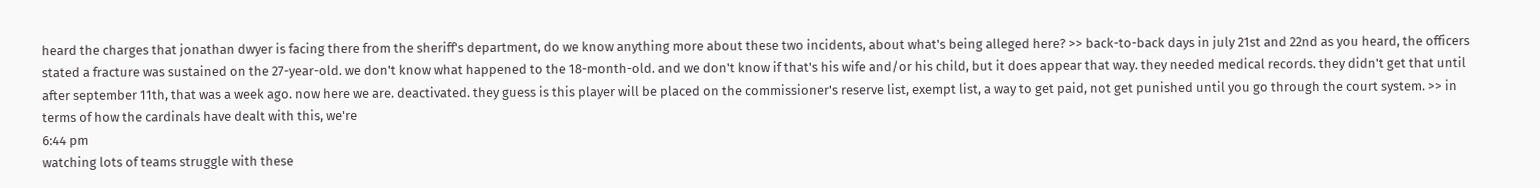heard the charges that jonathan dwyer is facing there from the sheriff's department, do we know anything more about these two incidents, about what's being alleged here? >> back-to-back days in july 21st and 22nd as you heard, the officers stated a fracture was sustained on the 27-year-old. we don't know what happened to the 18-month-old. and we don't know if that's his wife and/or his child, but it does appear that way. they needed medical records. they didn't get that until after september 11th, that was a week ago. now here we are. deactivated. they guess is this player will be placed on the commissioner's reserve list, exempt list, a way to get paid, not get punished until you go through the court system. >> in terms of how the cardinals have dealt with this, we're
6:44 pm
watching lots of teams struggle with these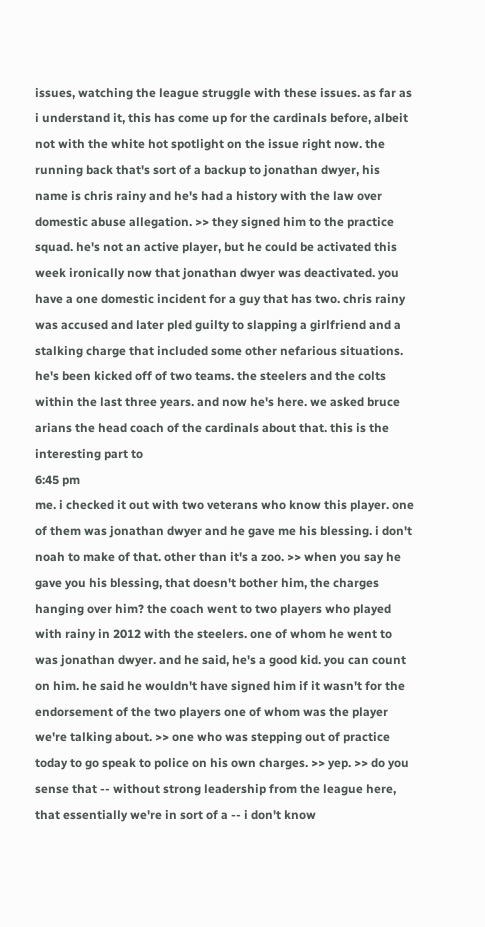issues, watching the league struggle with these issues. as far as i understand it, this has come up for the cardinals before, albeit not with the white hot spotlight on the issue right now. the running back that's sort of a backup to jonathan dwyer, his name is chris rainy and he's had a history with the law over domestic abuse allegation. >> they signed him to the practice squad. he's not an active player, but he could be activated this week ironically now that jonathan dwyer was deactivated. you have a one domestic incident for a guy that has two. chris rainy was accused and later pled guilty to slapping a girlfriend and a stalking charge that included some other nefarious situations. he's been kicked off of two teams. the steelers and the colts within the last three years. and now he's here. we asked bruce arians the head coach of the cardinals about that. this is the interesting part to
6:45 pm
me. i checked it out with two veterans who know this player. one of them was jonathan dwyer and he gave me his blessing. i don't noah to make of that. other than it's a zoo. >> when you say he gave you his blessing, that doesn't bother him, the charges hanging over him? the coach went to two players who played with rainy in 2012 with the steelers. one of whom he went to was jonathan dwyer. and he said, he's a good kid. you can count on him. he said he wouldn't have signed him if it wasn't for the endorsement of the two players one of whom was the player we're talking about. >> one who was stepping out of practice today to go speak to police on his own charges. >> yep. >> do you sense that -- without strong leadership from the league here, that essentially we're in sort of a -- i don't know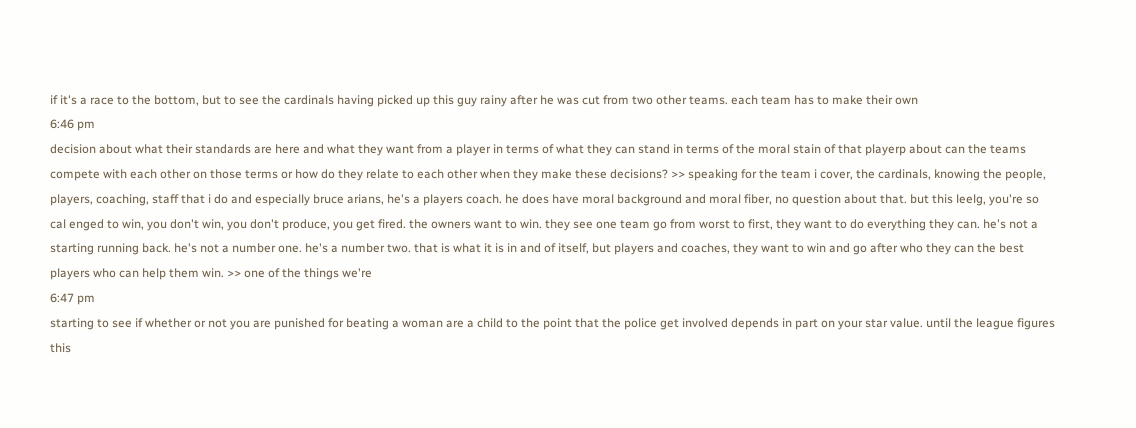if it's a race to the bottom, but to see the cardinals having picked up this guy rainy after he was cut from two other teams. each team has to make their own
6:46 pm
decision about what their standards are here and what they want from a player in terms of what they can stand in terms of the moral stain of that playerp about can the teams compete with each other on those terms or how do they relate to each other when they make these decisions? >> speaking for the team i cover, the cardinals, knowing the people, players, coaching, staff that i do and especially bruce arians, he's a players coach. he does have moral background and moral fiber, no question about that. but this leelg, you're so cal enged to win, you don't win, you don't produce, you get fired. the owners want to win. they see one team go from worst to first, they want to do everything they can. he's not a starting running back. he's not a number one. he's a number two. that is what it is in and of itself, but players and coaches, they want to win and go after who they can the best players who can help them win. >> one of the things we're
6:47 pm
starting to see if whether or not you are punished for beating a woman are a child to the point that the police get involved depends in part on your star value. until the league figures this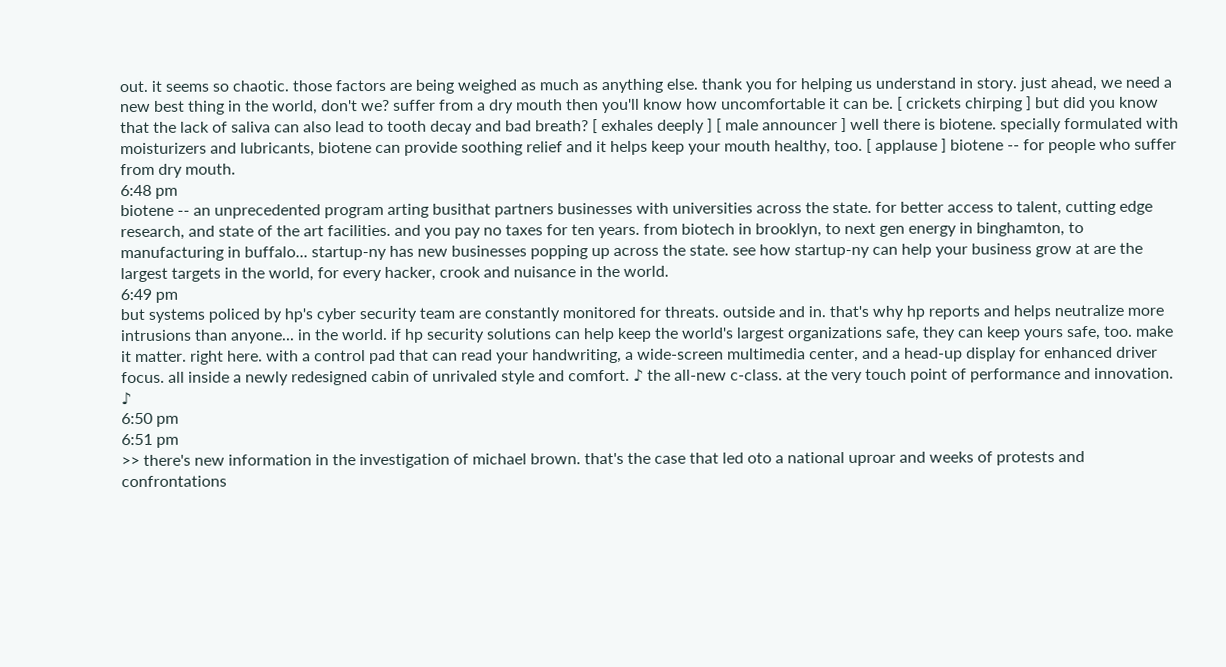out. it seems so chaotic. those factors are being weighed as much as anything else. thank you for helping us understand in story. just ahead, we need a new best thing in the world, don't we? suffer from a dry mouth then you'll know how uncomfortable it can be. [ crickets chirping ] but did you know that the lack of saliva can also lead to tooth decay and bad breath? [ exhales deeply ] [ male announcer ] well there is biotene. specially formulated with moisturizers and lubricants, biotene can provide soothing relief and it helps keep your mouth healthy, too. [ applause ] biotene -- for people who suffer from dry mouth.
6:48 pm
biotene -- an unprecedented program arting busithat partners businesses with universities across the state. for better access to talent, cutting edge research, and state of the art facilities. and you pay no taxes for ten years. from biotech in brooklyn, to next gen energy in binghamton, to manufacturing in buffalo... startup-ny has new businesses popping up across the state. see how startup-ny can help your business grow at are the largest targets in the world, for every hacker, crook and nuisance in the world.
6:49 pm
but systems policed by hp's cyber security team are constantly monitored for threats. outside and in. that's why hp reports and helps neutralize more intrusions than anyone... in the world. if hp security solutions can help keep the world's largest organizations safe, they can keep yours safe, too. make it matter. right here. with a control pad that can read your handwriting, a wide-screen multimedia center, and a head-up display for enhanced driver focus. all inside a newly redesigned cabin of unrivaled style and comfort. ♪ the all-new c-class. at the very touch point of performance and innovation. ♪
6:50 pm
6:51 pm
>> there's new information in the investigation of michael brown. that's the case that led oto a national uproar and weeks of protests and confrontations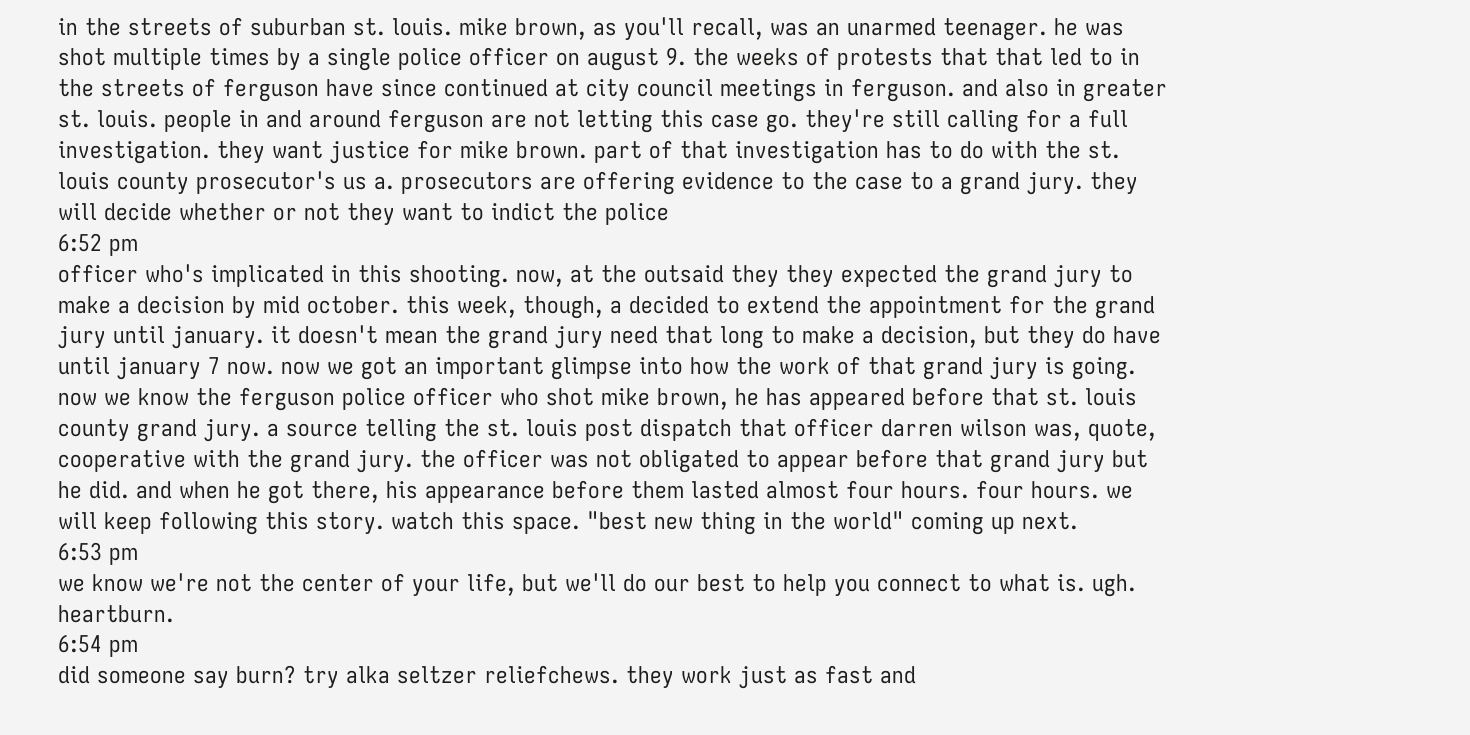in the streets of suburban st. louis. mike brown, as you'll recall, was an unarmed teenager. he was shot multiple times by a single police officer on august 9. the weeks of protests that that led to in the streets of ferguson have since continued at city council meetings in ferguson. and also in greater st. louis. people in and around ferguson are not letting this case go. they're still calling for a full investigation. they want justice for mike brown. part of that investigation has to do with the st. louis county prosecutor's us a. prosecutors are offering evidence to the case to a grand jury. they will decide whether or not they want to indict the police
6:52 pm
officer who's implicated in this shooting. now, at the outsaid they they expected the grand jury to make a decision by mid october. this week, though, a decided to extend the appointment for the grand jury until january. it doesn't mean the grand jury need that long to make a decision, but they do have until january 7 now. now we got an important glimpse into how the work of that grand jury is going. now we know the ferguson police officer who shot mike brown, he has appeared before that st. louis county grand jury. a source telling the st. louis post dispatch that officer darren wilson was, quote, cooperative with the grand jury. the officer was not obligated to appear before that grand jury but he did. and when he got there, his appearance before them lasted almost four hours. four hours. we will keep following this story. watch this space. "best new thing in the world" coming up next.
6:53 pm
we know we're not the center of your life, but we'll do our best to help you connect to what is. ugh. heartburn.
6:54 pm
did someone say burn? try alka seltzer reliefchews. they work just as fast and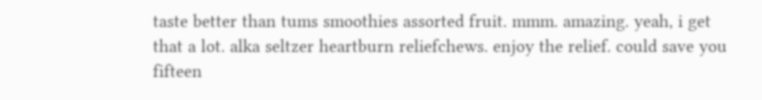taste better than tums smoothies assorted fruit. mmm. amazing. yeah, i get that a lot. alka seltzer heartburn reliefchews. enjoy the relief. could save you fifteen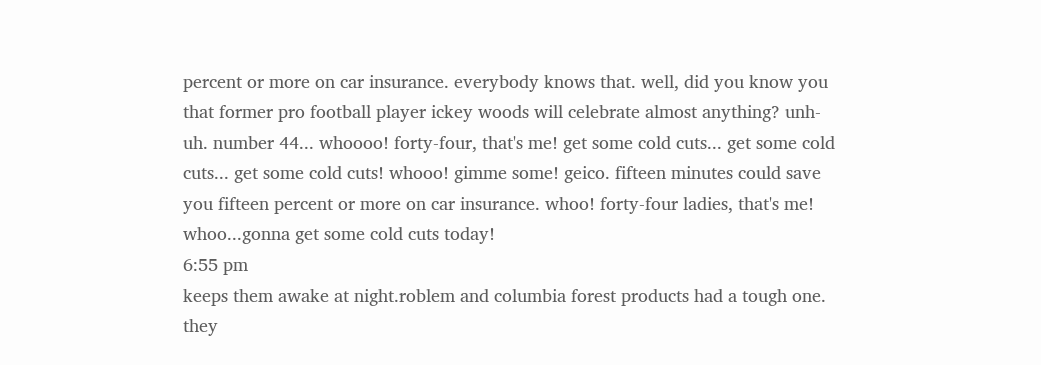percent or more on car insurance. everybody knows that. well, did you know you that former pro football player ickey woods will celebrate almost anything? unh-uh. number 44... whoooo! forty-four, that's me! get some cold cuts... get some cold cuts... get some cold cuts! whooo! gimme some! geico. fifteen minutes could save you fifteen percent or more on car insurance. whoo! forty-four ladies, that's me! whoo...gonna get some cold cuts today!
6:55 pm
keeps them awake at night.roblem and columbia forest products had a tough one. they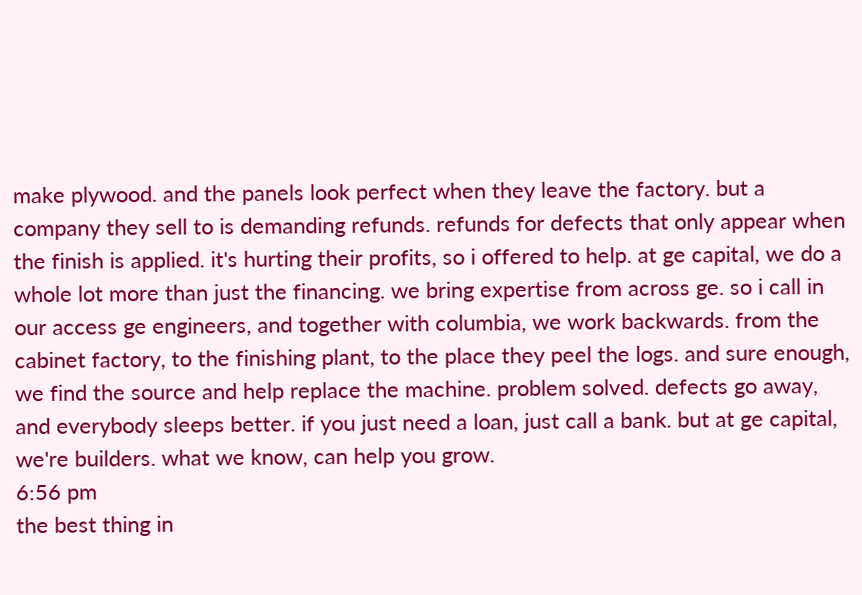make plywood. and the panels look perfect when they leave the factory. but a company they sell to is demanding refunds. refunds for defects that only appear when the finish is applied. it's hurting their profits, so i offered to help. at ge capital, we do a whole lot more than just the financing. we bring expertise from across ge. so i call in our access ge engineers, and together with columbia, we work backwards. from the cabinet factory, to the finishing plant, to the place they peel the logs. and sure enough, we find the source and help replace the machine. problem solved. defects go away, and everybody sleeps better. if you just need a loan, just call a bank. but at ge capital, we're builders. what we know, can help you grow.
6:56 pm
the best thing in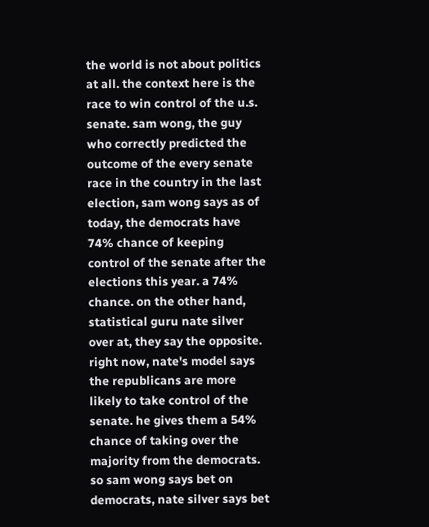the world is not about politics at all. the context here is the race to win control of the u.s. senate. sam wong, the guy who correctly predicted the outcome of the every senate race in the country in the last election, sam wong says as of today, the democrats have 74% chance of keeping control of the senate after the elections this year. a 74% chance. on the other hand, statistical guru nate silver over at, they say the opposite. right now, nate's model says the republicans are more likely to take control of the senate. he gives them a 54% chance of taking over the majority from the democrats. so sam wong says bet on democrats, nate silver says bet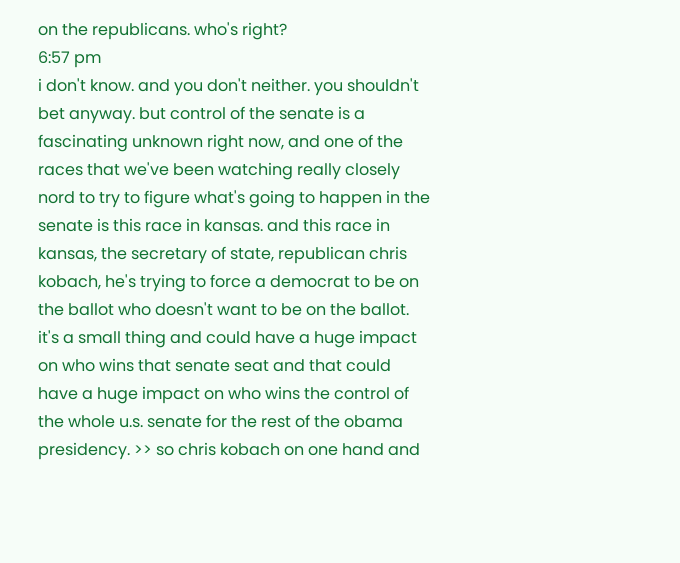on the republicans. who's right?
6:57 pm
i don't know. and you don't neither. you shouldn't bet anyway. but control of the senate is a fascinating unknown right now, and one of the races that we've been watching really closely nord to try to figure what's going to happen in the senate is this race in kansas. and this race in kansas, the secretary of state, republican chris kobach, he's trying to force a democrat to be on the ballot who doesn't want to be on the ballot. it's a small thing and could have a huge impact on who wins that senate seat and that could have a huge impact on who wins the control of the whole u.s. senate for the rest of the obama presidency. >> so chris kobach on one hand and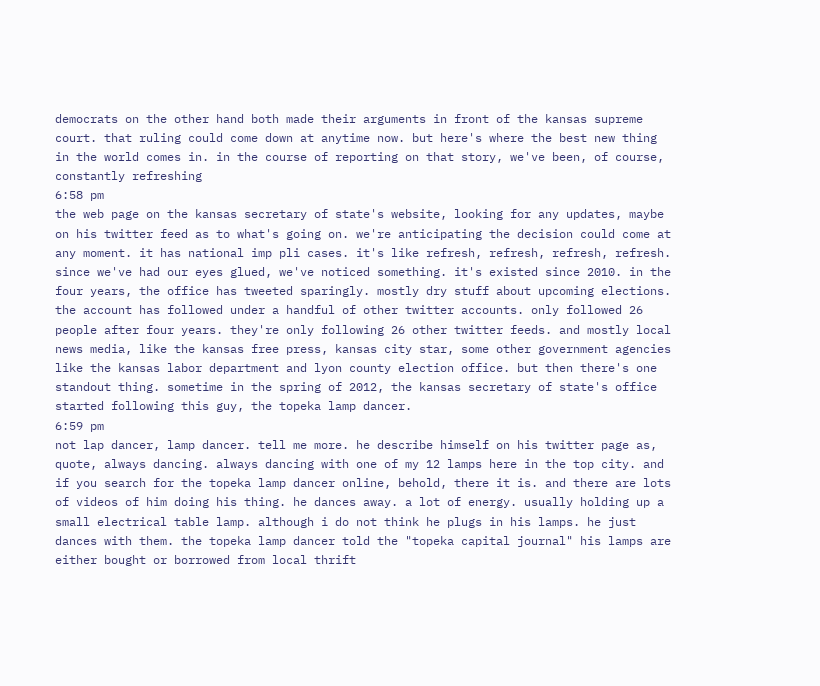democrats on the other hand both made their arguments in front of the kansas supreme court. that ruling could come down at anytime now. but here's where the best new thing in the world comes in. in the course of reporting on that story, we've been, of course, constantly refreshing
6:58 pm
the web page on the kansas secretary of state's website, looking for any updates, maybe on his twitter feed as to what's going on. we're anticipating the decision could come at any moment. it has national imp pli cases. it's like refresh, refresh, refresh, refresh. since we've had our eyes glued, we've noticed something. it's existed since 2010. in the four years, the office has tweeted sparingly. mostly dry stuff about upcoming elections. the account has followed under a handful of other twitter accounts. only followed 26 people after four years. they're only following 26 other twitter feeds. and mostly local news media, like the kansas free press, kansas city star, some other government agencies like the kansas labor department and lyon county election office. but then there's one standout thing. sometime in the spring of 2012, the kansas secretary of state's office started following this guy, the topeka lamp dancer.
6:59 pm
not lap dancer, lamp dancer. tell me more. he describe himself on his twitter page as, quote, always dancing. always dancing with one of my 12 lamps here in the top city. and if you search for the topeka lamp dancer online, behold, there it is. and there are lots of videos of him doing his thing. he dances away. a lot of energy. usually holding up a small electrical table lamp. although i do not think he plugs in his lamps. he just dances with them. the topeka lamp dancer told the "topeka capital journal" his lamps are either bought or borrowed from local thrift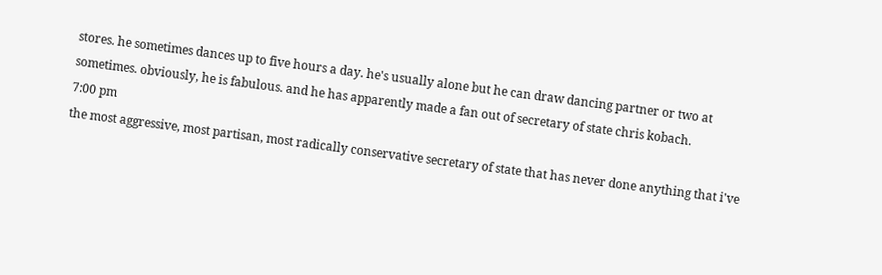stores. he sometimes dances up to five hours a day. he's usually alone but he can draw dancing partner or two at sometimes. obviously, he is fabulous. and he has apparently made a fan out of secretary of state chris kobach.
7:00 pm
the most aggressive, most partisan, most radically conservative secretary of state that has never done anything that i've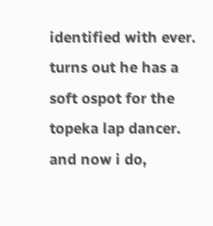identified with ever. turns out he has a soft ospot for the topeka lap dancer. and now i do,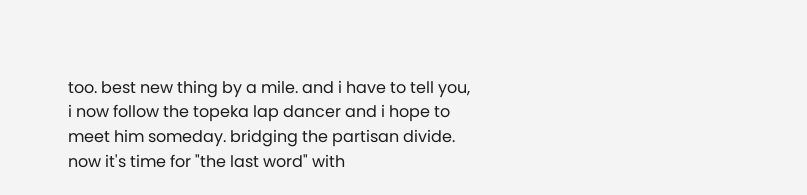too. best new thing by a mile. and i have to tell you, i now follow the topeka lap dancer and i hope to meet him someday. bridging the partisan divide. now it's time for "the last word" with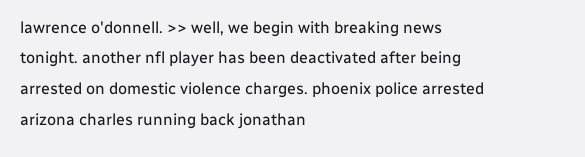lawrence o'donnell. >> well, we begin with breaking news tonight. another nfl player has been deactivated after being arrested on domestic violence charges. phoenix police arrested arizona charles running back jonathan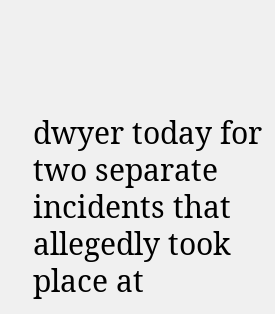dwyer today for two separate incidents that allegedly took place at